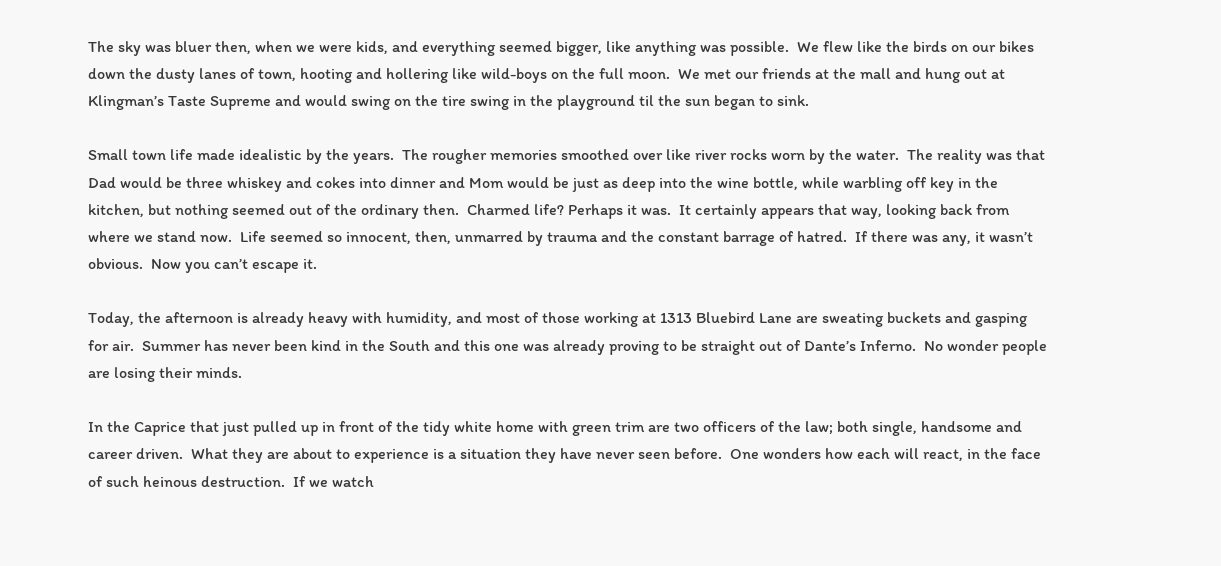The sky was bluer then, when we were kids, and everything seemed bigger, like anything was possible.  We flew like the birds on our bikes down the dusty lanes of town, hooting and hollering like wild-boys on the full moon.  We met our friends at the mall and hung out at Klingman’s Taste Supreme and would swing on the tire swing in the playground til the sun began to sink.

Small town life made idealistic by the years.  The rougher memories smoothed over like river rocks worn by the water.  The reality was that Dad would be three whiskey and cokes into dinner and Mom would be just as deep into the wine bottle, while warbling off key in the kitchen, but nothing seemed out of the ordinary then.  Charmed life? Perhaps it was.  It certainly appears that way, looking back from where we stand now.  Life seemed so innocent, then, unmarred by trauma and the constant barrage of hatred.  If there was any, it wasn’t obvious.  Now you can’t escape it.

Today, the afternoon is already heavy with humidity, and most of those working at 1313 Bluebird Lane are sweating buckets and gasping for air.  Summer has never been kind in the South and this one was already proving to be straight out of Dante’s Inferno.  No wonder people are losing their minds.

In the Caprice that just pulled up in front of the tidy white home with green trim are two officers of the law; both single, handsome and career driven.  What they are about to experience is a situation they have never seen before.  One wonders how each will react, in the face of such heinous destruction.  If we watch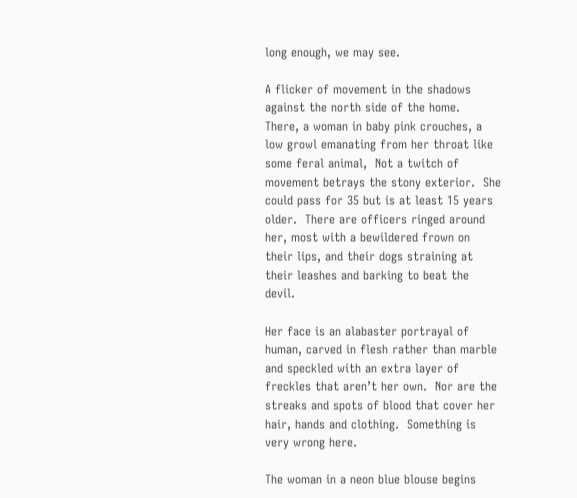long enough, we may see.

A flicker of movement in the shadows against the north side of the home.  There, a woman in baby pink crouches, a low growl emanating from her throat like some feral animal,  Not a twitch of movement betrays the stony exterior.  She could pass for 35 but is at least 15 years older.  There are officers ringed around her, most with a bewildered frown on their lips, and their dogs straining at their leashes and barking to beat the devil.

Her face is an alabaster portrayal of human, carved in flesh rather than marble and speckled with an extra layer of freckles that aren’t her own.  Nor are the streaks and spots of blood that cover her hair, hands and clothing.  Something is very wrong here.

The woman in a neon blue blouse begins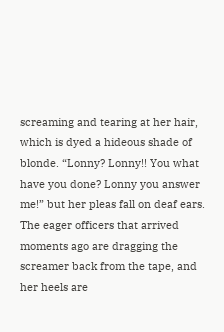screaming and tearing at her hair, which is dyed a hideous shade of blonde. “Lonny? Lonny!! You what have you done? Lonny you answer me!” but her pleas fall on deaf ears.  The eager officers that arrived moments ago are dragging the screamer back from the tape, and her heels are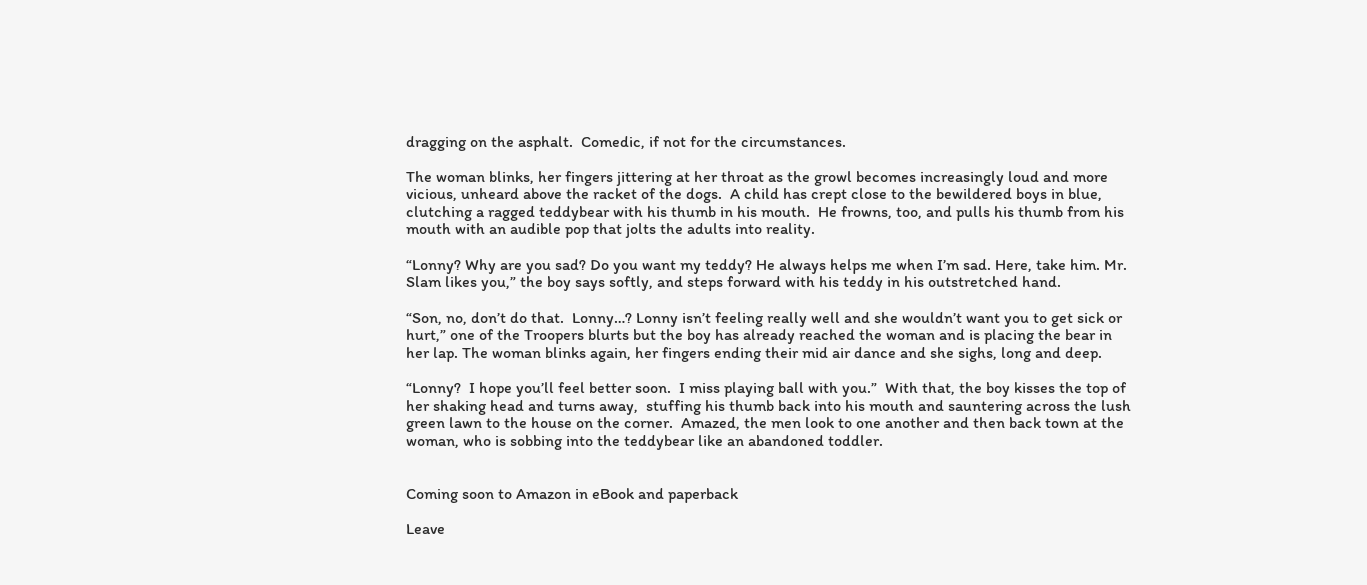dragging on the asphalt.  Comedic, if not for the circumstances.

The woman blinks, her fingers jittering at her throat as the growl becomes increasingly loud and more vicious, unheard above the racket of the dogs.  A child has crept close to the bewildered boys in blue, clutching a ragged teddybear with his thumb in his mouth.  He frowns, too, and pulls his thumb from his mouth with an audible pop that jolts the adults into reality.

“Lonny? Why are you sad? Do you want my teddy? He always helps me when I’m sad. Here, take him. Mr. Slam likes you,” the boy says softly, and steps forward with his teddy in his outstretched hand.

“Son, no, don’t do that.  Lonny…? Lonny isn’t feeling really well and she wouldn’t want you to get sick or hurt,” one of the Troopers blurts but the boy has already reached the woman and is placing the bear in her lap. The woman blinks again, her fingers ending their mid air dance and she sighs, long and deep.

“Lonny?  I hope you’ll feel better soon.  I miss playing ball with you.”  With that, the boy kisses the top of her shaking head and turns away,  stuffing his thumb back into his mouth and sauntering across the lush green lawn to the house on the corner.  Amazed, the men look to one another and then back town at the woman, who is sobbing into the teddybear like an abandoned toddler.


Coming soon to Amazon in eBook and paperback

Leave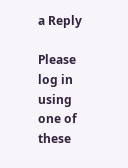a Reply

Please log in using one of these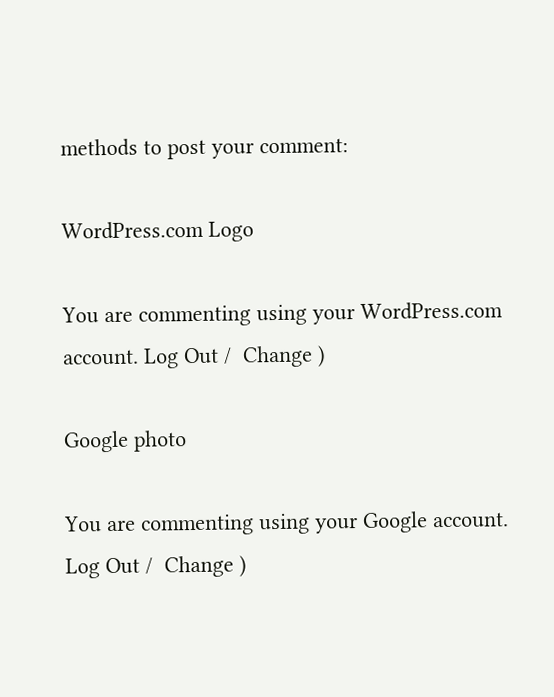methods to post your comment:

WordPress.com Logo

You are commenting using your WordPress.com account. Log Out /  Change )

Google photo

You are commenting using your Google account. Log Out /  Change )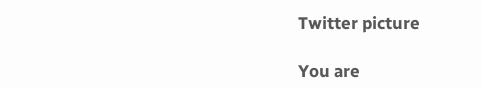Twitter picture

You are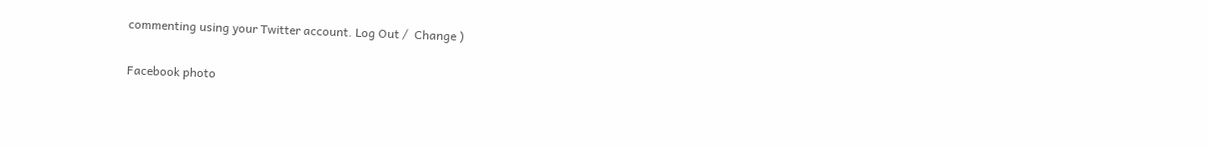commenting using your Twitter account. Log Out /  Change )

Facebook photo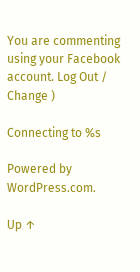You are commenting using your Facebook account. Log Out /  Change )

Connecting to %s

Powered by WordPress.com.

Up ↑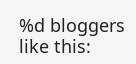%d bloggers like this: